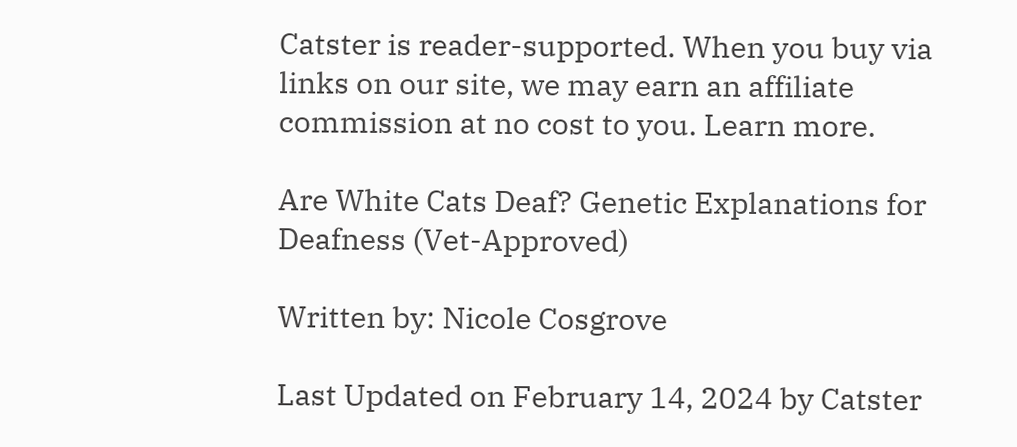Catster is reader-supported. When you buy via links on our site, we may earn an affiliate commission at no cost to you. Learn more.

Are White Cats Deaf? Genetic Explanations for Deafness (Vet-Approved)

Written by: Nicole Cosgrove

Last Updated on February 14, 2024 by Catster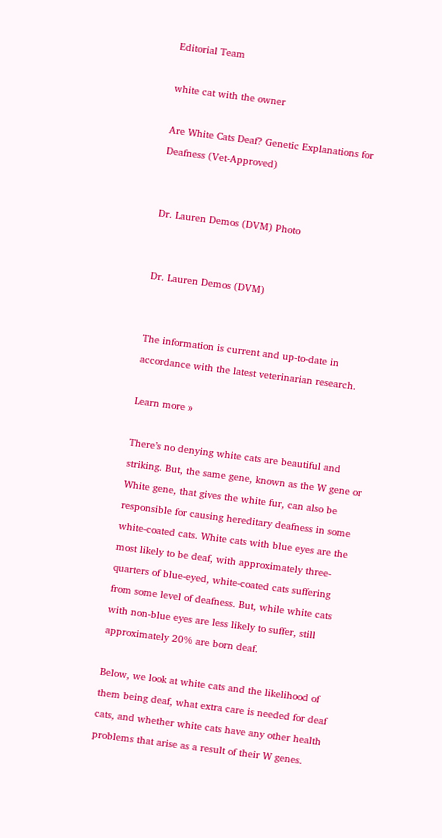Editorial Team

white cat with the owner

Are White Cats Deaf? Genetic Explanations for Deafness (Vet-Approved)


Dr. Lauren Demos (DVM) Photo


Dr. Lauren Demos (DVM)


The information is current and up-to-date in accordance with the latest veterinarian research.

Learn more »

There’s no denying white cats are beautiful and striking. But, the same gene, known as the W gene or White gene, that gives the white fur, can also be responsible for causing hereditary deafness in some white-coated cats. White cats with blue eyes are the most likely to be deaf, with approximately three-quarters of blue-eyed, white-coated cats suffering from some level of deafness. But, while white cats with non-blue eyes are less likely to suffer, still approximately 20% are born deaf.

Below, we look at white cats and the likelihood of them being deaf, what extra care is needed for deaf cats, and whether white cats have any other health problems that arise as a result of their W genes.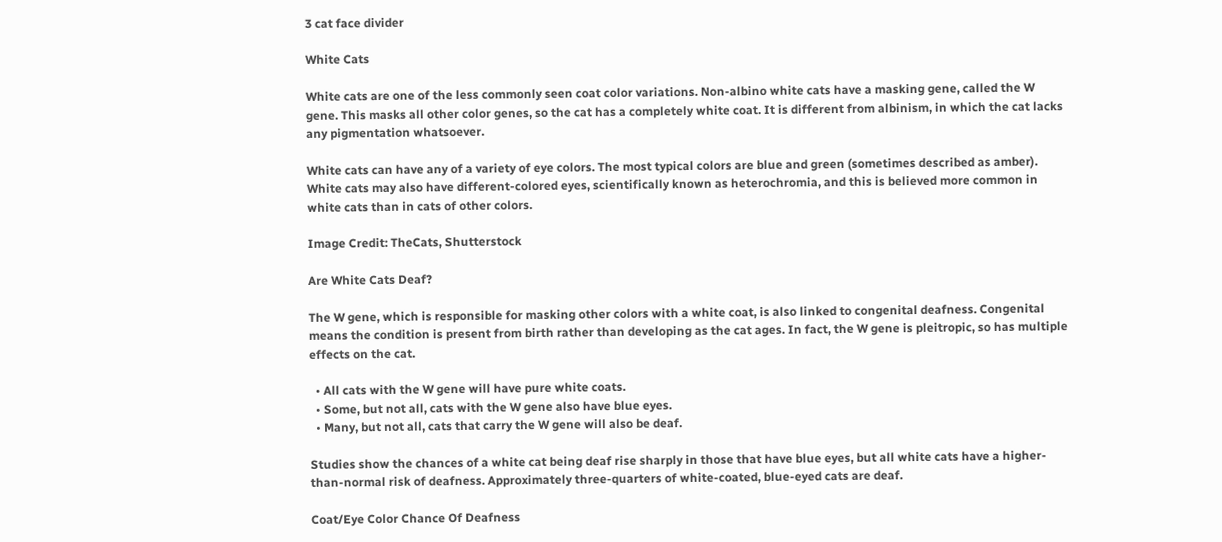3 cat face divider

White Cats

White cats are one of the less commonly seen coat color variations. Non-albino white cats have a masking gene, called the W gene. This masks all other color genes, so the cat has a completely white coat. It is different from albinism, in which the cat lacks any pigmentation whatsoever.

White cats can have any of a variety of eye colors. The most typical colors are blue and green (sometimes described as amber). White cats may also have different-colored eyes, scientifically known as heterochromia, and this is believed more common in white cats than in cats of other colors.

Image Credit: TheCats, Shutterstock

Are White Cats Deaf?

The W gene, which is responsible for masking other colors with a white coat, is also linked to congenital deafness. Congenital means the condition is present from birth rather than developing as the cat ages. In fact, the W gene is pleitropic, so has multiple effects on the cat.

  • All cats with the W gene will have pure white coats.
  • Some, but not all, cats with the W gene also have blue eyes.
  • Many, but not all, cats that carry the W gene will also be deaf.

Studies show the chances of a white cat being deaf rise sharply in those that have blue eyes, but all white cats have a higher-than-normal risk of deafness. Approximately three-quarters of white-coated, blue-eyed cats are deaf.

Coat/Eye Color Chance Of Deafness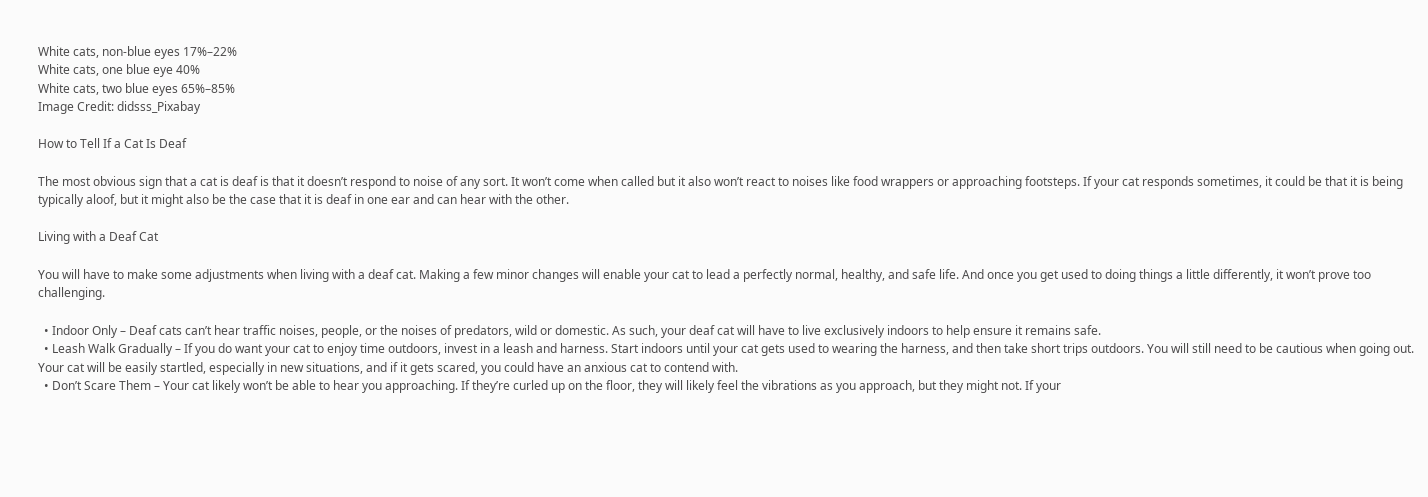White cats, non-blue eyes 17%–22%
White cats, one blue eye 40%
White cats, two blue eyes 65%–85%
Image Credit: didsss_Pixabay

How to Tell If a Cat Is Deaf

The most obvious sign that a cat is deaf is that it doesn’t respond to noise of any sort. It won’t come when called but it also won’t react to noises like food wrappers or approaching footsteps. If your cat responds sometimes, it could be that it is being typically aloof, but it might also be the case that it is deaf in one ear and can hear with the other.

Living with a Deaf Cat

You will have to make some adjustments when living with a deaf cat. Making a few minor changes will enable your cat to lead a perfectly normal, healthy, and safe life. And once you get used to doing things a little differently, it won’t prove too challenging.

  • Indoor Only – Deaf cats can’t hear traffic noises, people, or the noises of predators, wild or domestic. As such, your deaf cat will have to live exclusively indoors to help ensure it remains safe.
  • Leash Walk Gradually – If you do want your cat to enjoy time outdoors, invest in a leash and harness. Start indoors until your cat gets used to wearing the harness, and then take short trips outdoors. You will still need to be cautious when going out. Your cat will be easily startled, especially in new situations, and if it gets scared, you could have an anxious cat to contend with.
  • Don’t Scare Them – Your cat likely won’t be able to hear you approaching. If they’re curled up on the floor, they will likely feel the vibrations as you approach, but they might not. If your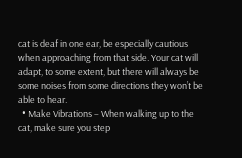cat is deaf in one ear, be especially cautious when approaching from that side. Your cat will adapt, to some extent, but there will always be some noises from some directions they won’t be able to hear.
  • Make Vibrations – When walking up to the cat, make sure you step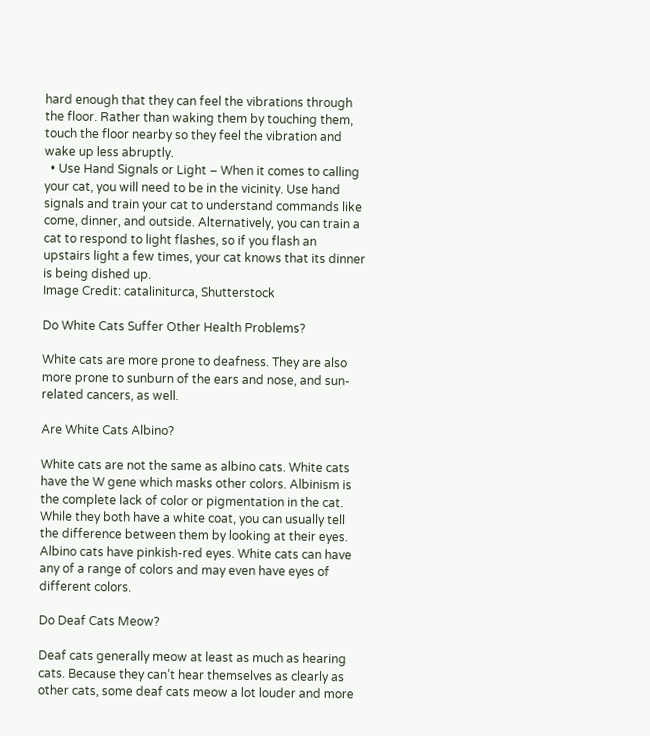hard enough that they can feel the vibrations through the floor. Rather than waking them by touching them, touch the floor nearby so they feel the vibration and wake up less abruptly.
  • Use Hand Signals or Light – When it comes to calling your cat, you will need to be in the vicinity. Use hand signals and train your cat to understand commands like come, dinner, and outside. Alternatively, you can train a cat to respond to light flashes, so if you flash an upstairs light a few times, your cat knows that its dinner is being dished up.
Image Credit: cataliniturca, Shutterstock

Do White Cats Suffer Other Health Problems?

White cats are more prone to deafness. They are also more prone to sunburn of the ears and nose, and sun-related cancers, as well.

Are White Cats Albino?

White cats are not the same as albino cats. White cats have the W gene which masks other colors. Albinism is the complete lack of color or pigmentation in the cat. While they both have a white coat, you can usually tell the difference between them by looking at their eyes. Albino cats have pinkish-red eyes. White cats can have any of a range of colors and may even have eyes of different colors.

Do Deaf Cats Meow?

Deaf cats generally meow at least as much as hearing cats. Because they can’t hear themselves as clearly as other cats, some deaf cats meow a lot louder and more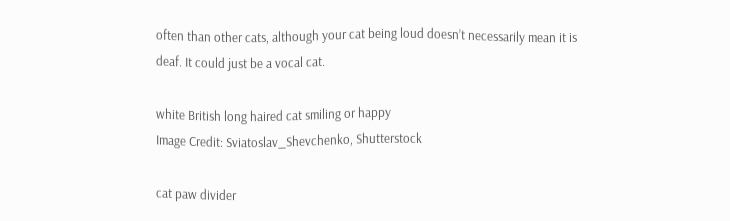often than other cats, although your cat being loud doesn’t necessarily mean it is deaf. It could just be a vocal cat.

white British long haired cat smiling or happy
Image Credit: Sviatoslav_Shevchenko, Shutterstock

cat paw divider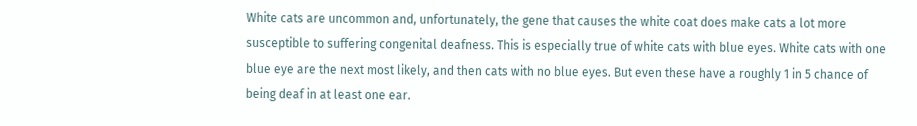White cats are uncommon and, unfortunately, the gene that causes the white coat does make cats a lot more susceptible to suffering congenital deafness. This is especially true of white cats with blue eyes. White cats with one blue eye are the next most likely, and then cats with no blue eyes. But even these have a roughly 1 in 5 chance of being deaf in at least one ear.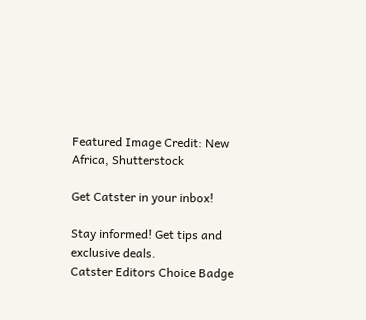Featured Image Credit: New Africa, Shutterstock

Get Catster in your inbox!

Stay informed! Get tips and exclusive deals.
Catster Editors Choice Badge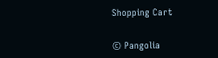Shopping Cart


© Pangolia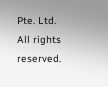Pte. Ltd. All rights reserved.